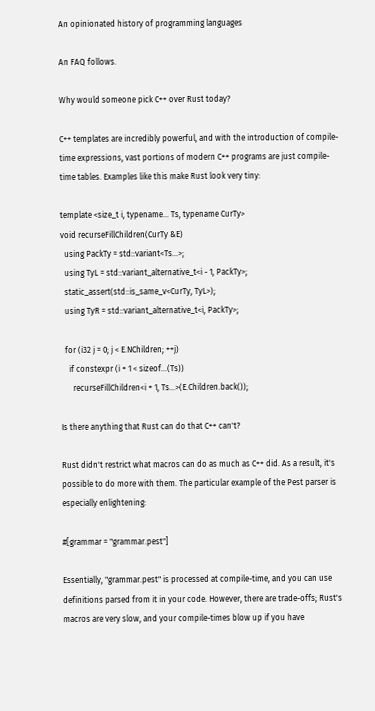An opinionated history of programming languages

An FAQ follows.

Why would someone pick C++ over Rust today?

C++ templates are incredibly powerful, and with the introduction of compile-time expressions, vast portions of modern C++ programs are just compile-time tables. Examples like this make Rust look very tiny:

template <size_t i, typename... Ts, typename CurTy>
void recurseFillChildren(CurTy &E)
  using PackTy = std::variant<Ts...>;
  using TyL = std::variant_alternative_t<i - 1, PackTy>;
  static_assert(std::is_same_v<CurTy, TyL>);
  using TyR = std::variant_alternative_t<i, PackTy>;

  for (i32 j = 0; j < E.NChildren; ++j)
    if constexpr (i + 1 < sizeof...(Ts))
      recurseFillChildren<i + 1, Ts...>(E.Children.back());

Is there anything that Rust can do that C++ can't?

Rust didn't restrict what macros can do as much as C++ did. As a result, it's possible to do more with them. The particular example of the Pest parser is especially enlightening:

#[grammar = "grammar.pest"]

Essentially, "grammar.pest" is processed at compile-time, and you can use definitions parsed from it in your code. However, there are trade-offs; Rust's macros are very slow, and your compile-times blow up if you have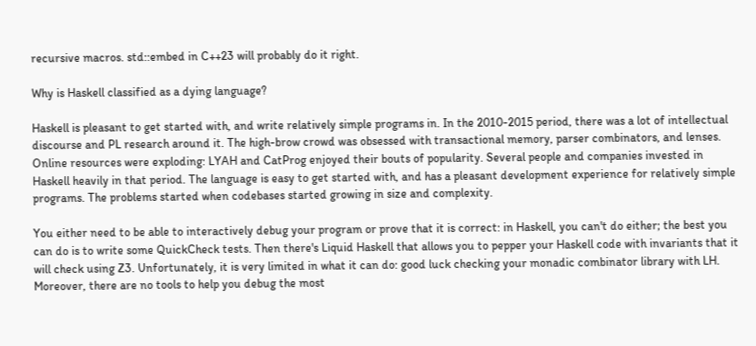recursive macros. std::embed in C++23 will probably do it right.

Why is Haskell classified as a dying language?

Haskell is pleasant to get started with, and write relatively simple programs in. In the 2010-2015 period, there was a lot of intellectual discourse and PL research around it. The high-brow crowd was obsessed with transactional memory, parser combinators, and lenses. Online resources were exploding: LYAH and CatProg enjoyed their bouts of popularity. Several people and companies invested in Haskell heavily in that period. The language is easy to get started with, and has a pleasant development experience for relatively simple programs. The problems started when codebases started growing in size and complexity.

You either need to be able to interactively debug your program or prove that it is correct: in Haskell, you can't do either; the best you can do is to write some QuickCheck tests. Then there's Liquid Haskell that allows you to pepper your Haskell code with invariants that it will check using Z3. Unfortunately, it is very limited in what it can do: good luck checking your monadic combinator library with LH. Moreover, there are no tools to help you debug the most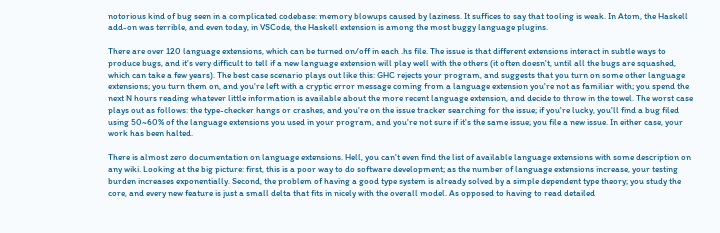notorious kind of bug seen in a complicated codebase: memory blowups caused by laziness. It suffices to say that tooling is weak. In Atom, the Haskell add-on was terrible, and even today, in VSCode, the Haskell extension is among the most buggy language plugins.

There are over 120 language extensions, which can be turned on/off in each .hs file. The issue is that different extensions interact in subtle ways to produce bugs, and it's very difficult to tell if a new language extension will play well with the others (it often doesn't, until all the bugs are squashed, which can take a few years). The best case scenario plays out like this: GHC rejects your program, and suggests that you turn on some other language extensions; you turn them on, and you're left with a cryptic error message coming from a language extension you're not as familiar with; you spend the next N hours reading whatever little information is available about the more recent language extension, and decide to throw in the towel. The worst case plays out as follows: the type-checker hangs or crashes, and you're on the issue tracker searching for the issue; if you're lucky, you'll find a bug filed using 50~60% of the language extensions you used in your program, and you're not sure if it's the same issue; you file a new issue. In either case, your work has been halted.

There is almost zero documentation on language extensions. Hell, you can't even find the list of available language extensions with some description on any wiki. Looking at the big picture: first, this is a poor way to do software development; as the number of language extensions increase, your testing burden increases exponentially. Second, the problem of having a good type system is already solved by a simple dependent type theory; you study the core, and every new feature is just a small delta that fits in nicely with the overall model. As opposed to having to read detailed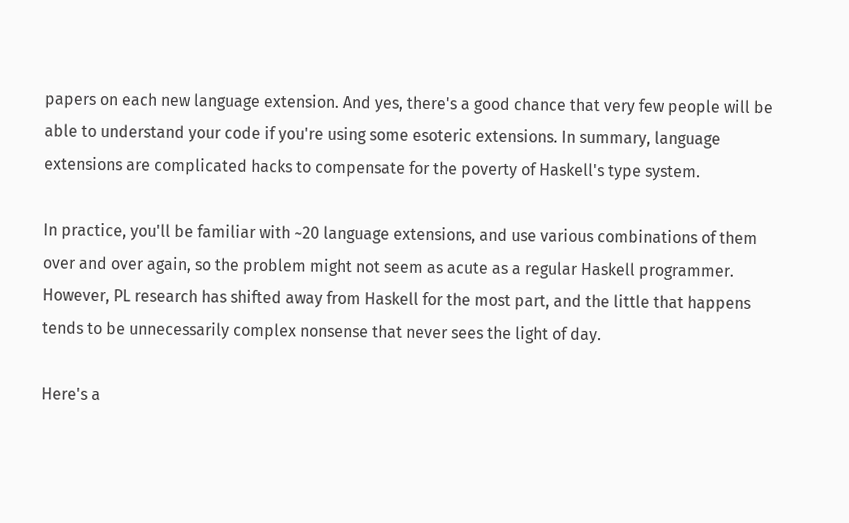papers on each new language extension. And yes, there's a good chance that very few people will be able to understand your code if you're using some esoteric extensions. In summary, language extensions are complicated hacks to compensate for the poverty of Haskell's type system.

In practice, you'll be familiar with ~20 language extensions, and use various combinations of them over and over again, so the problem might not seem as acute as a regular Haskell programmer. However, PL research has shifted away from Haskell for the most part, and the little that happens tends to be unnecessarily complex nonsense that never sees the light of day.

Here's a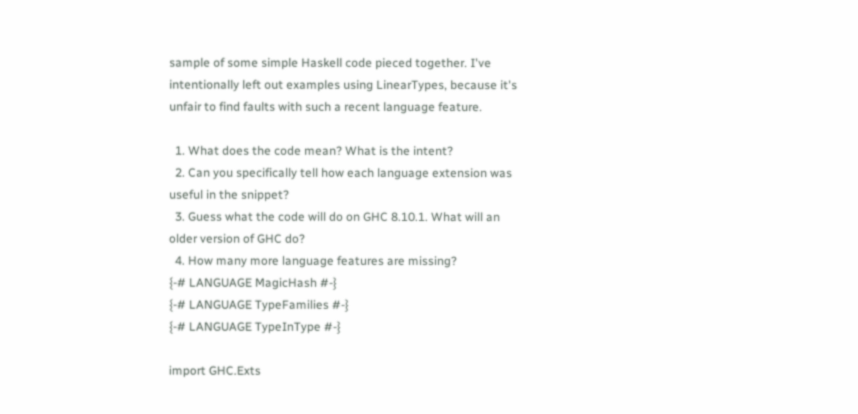sample of some simple Haskell code pieced together. I've intentionally left out examples using LinearTypes, because it's unfair to find faults with such a recent language feature.

  1. What does the code mean? What is the intent?
  2. Can you specifically tell how each language extension was useful in the snippet?
  3. Guess what the code will do on GHC 8.10.1. What will an older version of GHC do?
  4. How many more language features are missing?
{-# LANGUAGE MagicHash #-}
{-# LANGUAGE TypeFamilies #-}
{-# LANGUAGE TypeInType #-}

import GHC.Exts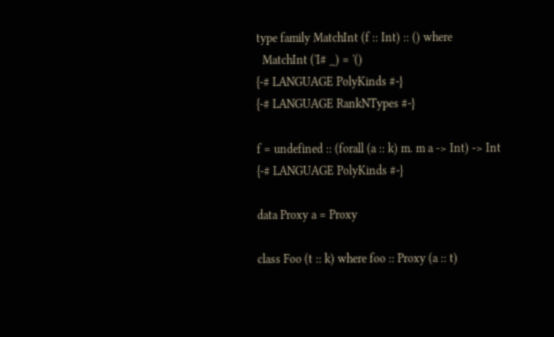type family MatchInt (f :: Int) :: () where
  MatchInt ('I# _) = '()
{-# LANGUAGE PolyKinds #-}
{-# LANGUAGE RankNTypes #-}

f = undefined :: (forall (a :: k) m. m a -> Int) -> Int
{-# LANGUAGE PolyKinds #-}

data Proxy a = Proxy

class Foo (t :: k) where foo :: Proxy (a :: t)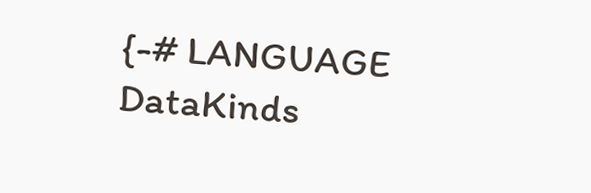{-# LANGUAGE DataKinds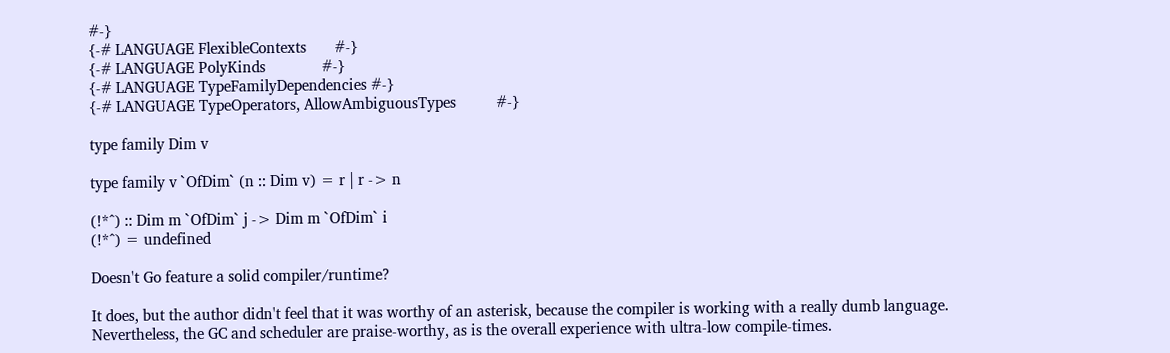#-}
{-# LANGUAGE FlexibleContexts       #-}
{-# LANGUAGE PolyKinds              #-}
{-# LANGUAGE TypeFamilyDependencies #-}
{-# LANGUAGE TypeOperators, AllowAmbiguousTypes          #-}

type family Dim v

type family v `OfDim` (n :: Dim v) = r | r -> n

(!*^) :: Dim m `OfDim` j -> Dim m `OfDim` i
(!*^) = undefined

Doesn't Go feature a solid compiler/runtime?

It does, but the author didn't feel that it was worthy of an asterisk, because the compiler is working with a really dumb language. Nevertheless, the GC and scheduler are praise-worthy, as is the overall experience with ultra-low compile-times.